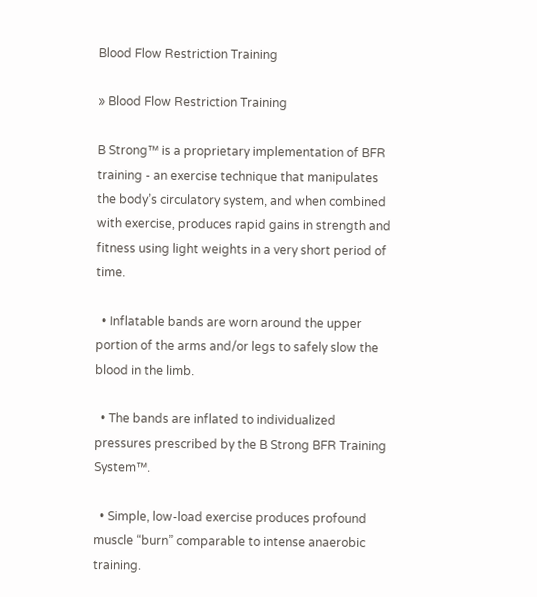Blood Flow Restriction Training

» Blood Flow Restriction Training

B Strong™ is a proprietary implementation of BFR training - an exercise technique that manipulates the body’s circulatory system, and when combined with exercise, produces rapid gains in strength and fitness using light weights in a very short period of time.

  • Inflatable bands are worn around the upper portion of the arms and/or legs to safely slow the blood in the limb.

  • The bands are inflated to individualized pressures prescribed by the B Strong BFR Training System™.

  • Simple, low-load exercise produces profound muscle “burn” comparable to intense anaerobic training.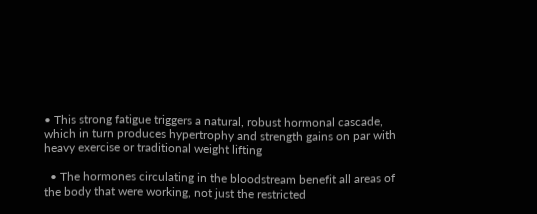• This strong fatigue triggers a natural, robust hormonal cascade, which in turn produces hypertrophy and strength gains on par with heavy exercise or traditional weight lifting

  • The hormones circulating in the bloodstream benefit all areas of the body that were working, not just the restricted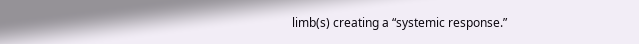limb(s) creating a “systemic response.”